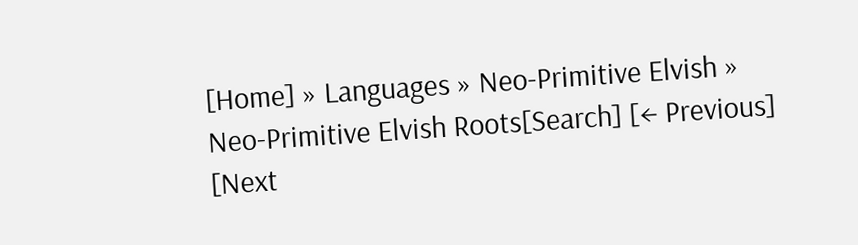[Home] » Languages » Neo-Primitive Elvish »  Neo-Primitive Elvish Roots[Search] [← Previous] [Next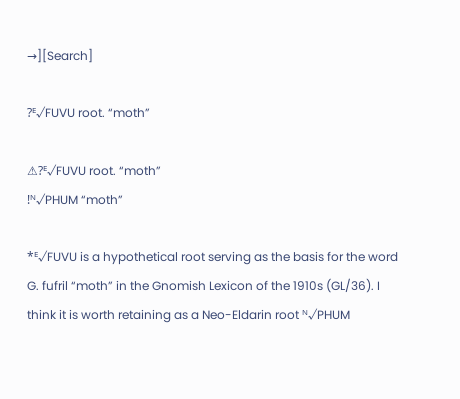→][Search]

?ᴱ√FUVU root. “moth”

⚠?ᴱ√FUVU root. “moth”
!ᴺ√PHUM “moth”

*ᴱ√FUVU is a hypothetical root serving as the basis for the word G. fufril “moth” in the Gnomish Lexicon of the 1910s (GL/36). I think it is worth retaining as a Neo-Eldarin root ᴺ√PHUM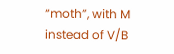“moth”, with M instead of V/B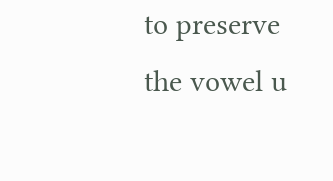to preserve the vowel u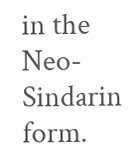in the Neo-Sindarin form.